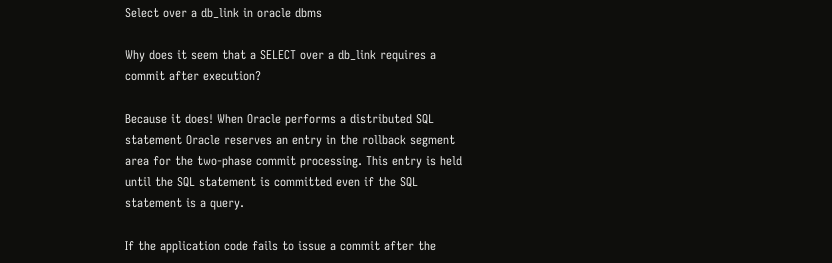Select over a db_link in oracle dbms

Why does it seem that a SELECT over a db_link requires a commit after execution?

Because it does! When Oracle performs a distributed SQL statement Oracle reserves an entry in the rollback segment area for the two-phase commit processing. This entry is held until the SQL statement is committed even if the SQL statement is a query.

If the application code fails to issue a commit after the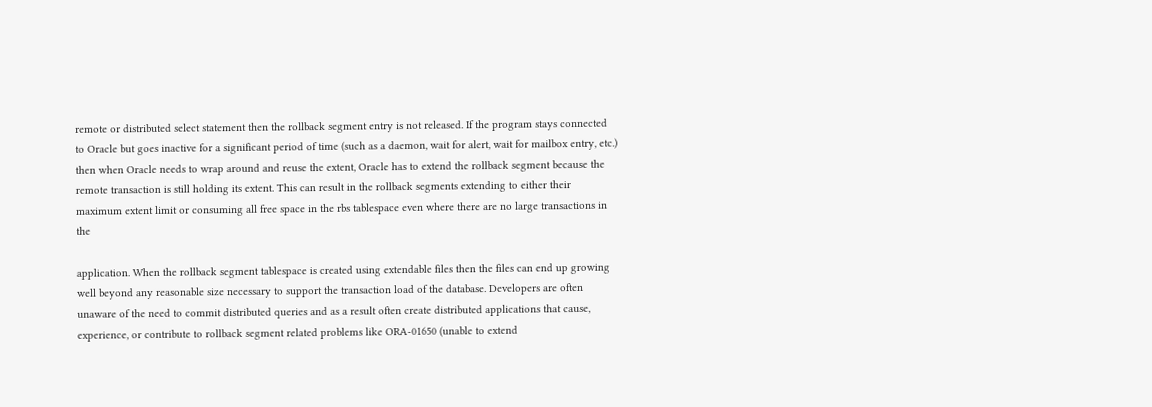remote or distributed select statement then the rollback segment entry is not released. If the program stays connected to Oracle but goes inactive for a significant period of time (such as a daemon, wait for alert, wait for mailbox entry, etc.) then when Oracle needs to wrap around and reuse the extent, Oracle has to extend the rollback segment because the remote transaction is still holding its extent. This can result in the rollback segments extending to either their maximum extent limit or consuming all free space in the rbs tablespace even where there are no large transactions in the

application. When the rollback segment tablespace is created using extendable files then the files can end up growing well beyond any reasonable size necessary to support the transaction load of the database. Developers are often unaware of the need to commit distributed queries and as a result often create distributed applications that cause, experience, or contribute to rollback segment related problems like ORA-01650 (unable to extend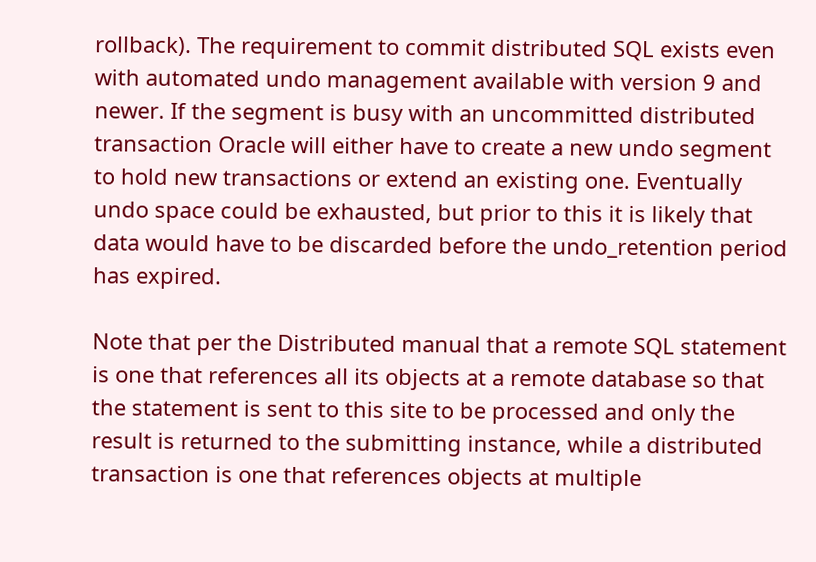rollback). The requirement to commit distributed SQL exists even with automated undo management available with version 9 and newer. If the segment is busy with an uncommitted distributed transaction Oracle will either have to create a new undo segment to hold new transactions or extend an existing one. Eventually undo space could be exhausted, but prior to this it is likely that data would have to be discarded before the undo_retention period has expired.

Note that per the Distributed manual that a remote SQL statement is one that references all its objects at a remote database so that the statement is sent to this site to be processed and only the result is returned to the submitting instance, while a distributed transaction is one that references objects at multiple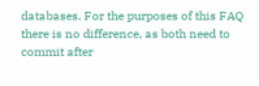databases. For the purposes of this FAQ there is no difference, as both need to commit after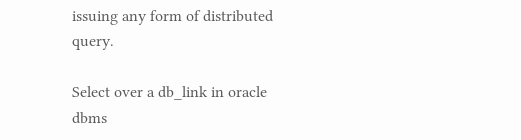issuing any form of distributed query.

Select over a db_link in oracle dbms